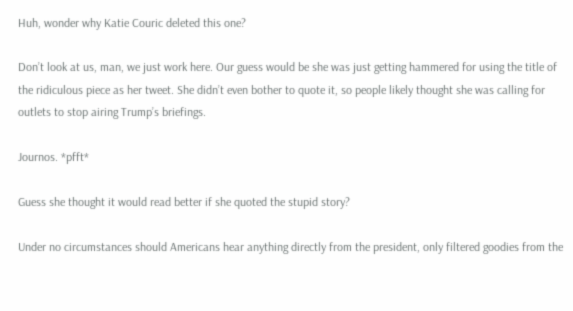Huh, wonder why Katie Couric deleted this one?

Don’t look at us, man, we just work here. Our guess would be she was just getting hammered for using the title of the ridiculous piece as her tweet. She didn’t even bother to quote it, so people likely thought she was calling for outlets to stop airing Trump’s briefings.

Journos. *pfft*

Guess she thought it would read better if she quoted the stupid story?

Under no circumstances should Americans hear anything directly from the president, only filtered goodies from the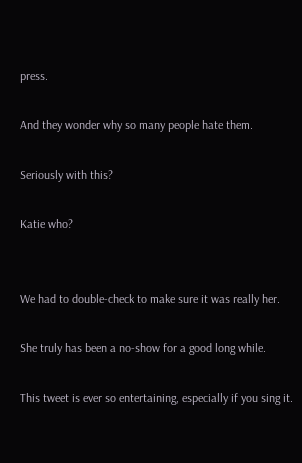press.

And they wonder why so many people hate them.

Seriously with this?

Katie who?


We had to double-check to make sure it was really her.

She truly has been a no-show for a good long while.

This tweet is ever so entertaining, especially if you sing it.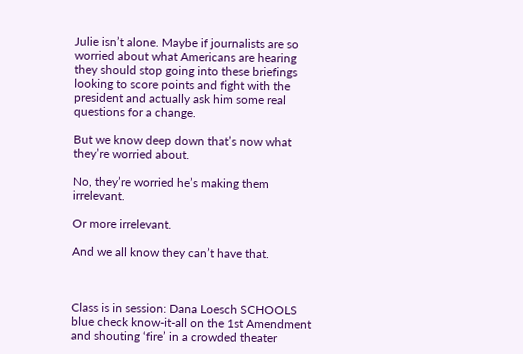Julie isn’t alone. Maybe if journalists are so worried about what Americans are hearing they should stop going into these briefings looking to score points and fight with the president and actually ask him some real questions for a change.

But we know deep down that’s now what they’re worried about.

No, they’re worried he’s making them irrelevant.

Or more irrelevant.

And we all know they can’t have that.



Class is in session: Dana Loesch SCHOOLS blue check know-it-all on the 1st Amendment and shouting ‘fire’ in a crowded theater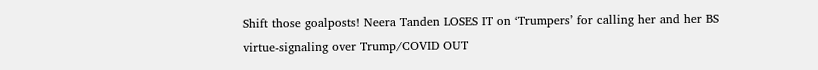Shift those goalposts! Neera Tanden LOSES IT on ‘Trumpers’ for calling her and her BS virtue-signaling over Trump/COVID OUT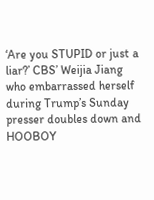‘Are you STUPID or just a liar?’ CBS’ Weijia Jiang who embarrassed herself during Trump’s Sunday presser doubles down and HOOBOY